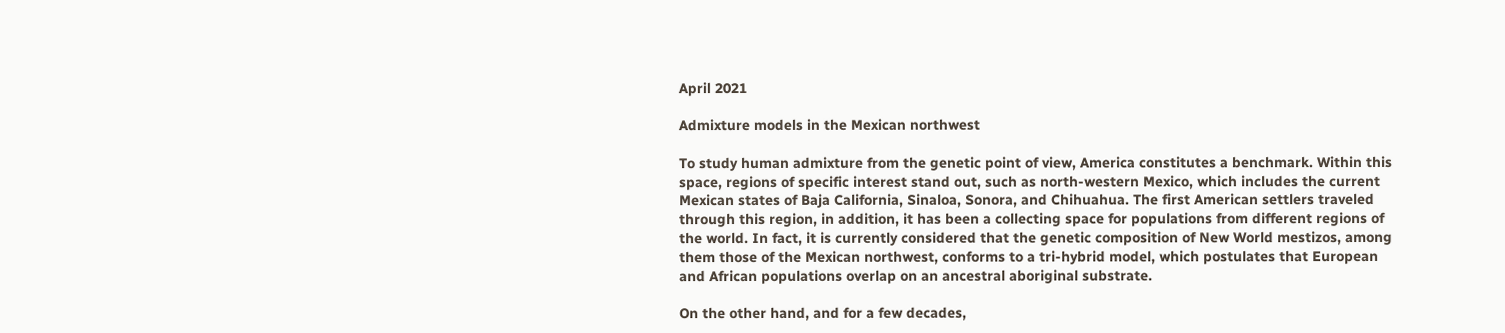April 2021

Admixture models in the Mexican northwest

To study human admixture from the genetic point of view, America constitutes a benchmark. Within this space, regions of specific interest stand out, such as north-western Mexico, which includes the current Mexican states of Baja California, Sinaloa, Sonora, and Chihuahua. The first American settlers traveled through this region, in addition, it has been a collecting space for populations from different regions of the world. In fact, it is currently considered that the genetic composition of New World mestizos, among them those of the Mexican northwest, conforms to a tri-hybrid model, which postulates that European and African populations overlap on an ancestral aboriginal substrate.

On the other hand, and for a few decades,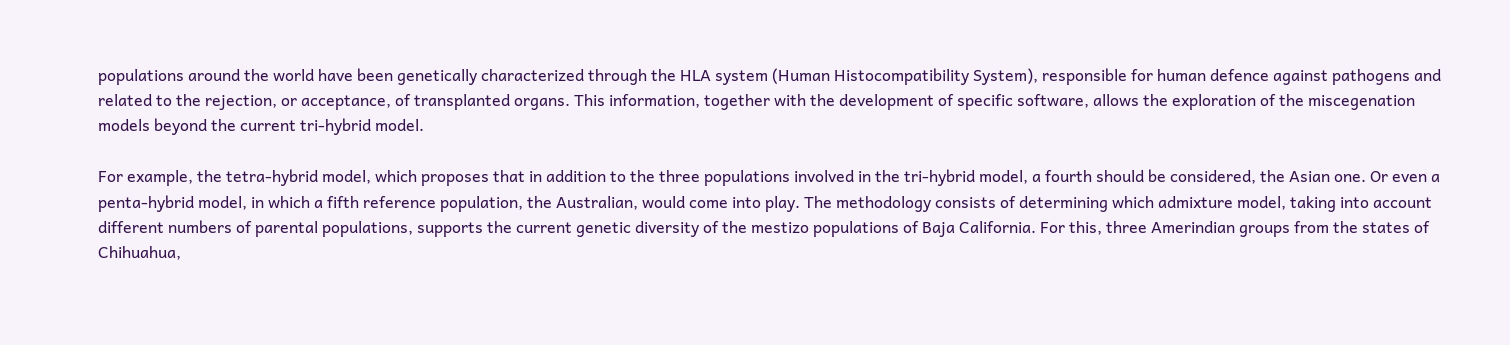populations around the world have been genetically characterized through the HLA system (Human Histocompatibility System), responsible for human defence against pathogens and related to the rejection, or acceptance, of transplanted organs. This information, together with the development of specific software, allows the exploration of the miscegenation models beyond the current tri-hybrid model.

For example, the tetra-hybrid model, which proposes that in addition to the three populations involved in the tri-hybrid model, a fourth should be considered, the Asian one. Or even a penta-hybrid model, in which a fifth reference population, the Australian, would come into play. The methodology consists of determining which admixture model, taking into account different numbers of parental populations, supports the current genetic diversity of the mestizo populations of Baja California. For this, three Amerindian groups from the states of Chihuahua,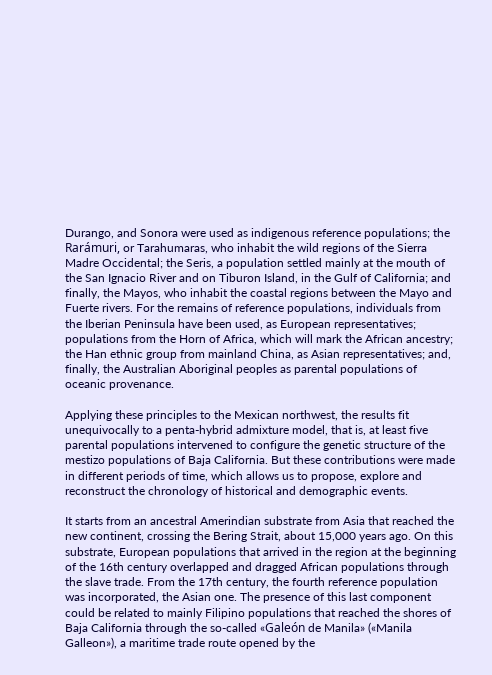Durango, and Sonora were used as indigenous reference populations; the Rarámuri, or Tarahumaras, who inhabit the wild regions of the Sierra Madre Occidental; the Seris, a population settled mainly at the mouth of the San Ignacio River and on Tiburon Island, in the Gulf of California; and finally, the Mayos, who inhabit the coastal regions between the Mayo and Fuerte rivers. For the remains of reference populations, individuals from the Iberian Peninsula have been used, as European representatives; populations from the Horn of Africa, which will mark the African ancestry; the Han ethnic group from mainland China, as Asian representatives; and, finally, the Australian Aboriginal peoples as parental populations of oceanic provenance.

Applying these principles to the Mexican northwest, the results fit unequivocally to a penta-hybrid admixture model, that is, at least five parental populations intervened to configure the genetic structure of the mestizo populations of Baja California. But these contributions were made in different periods of time, which allows us to propose, explore and reconstruct the chronology of historical and demographic events.

It starts from an ancestral Amerindian substrate from Asia that reached the new continent, crossing the Bering Strait, about 15,000 years ago. On this substrate, European populations that arrived in the region at the beginning of the 16th century overlapped and dragged African populations through the slave trade. From the 17th century, the fourth reference population was incorporated, the Asian one. The presence of this last component could be related to mainly Filipino populations that reached the shores of Baja California through the so-called «Galeón de Manila» («Manila Galleon»), a maritime trade route opened by the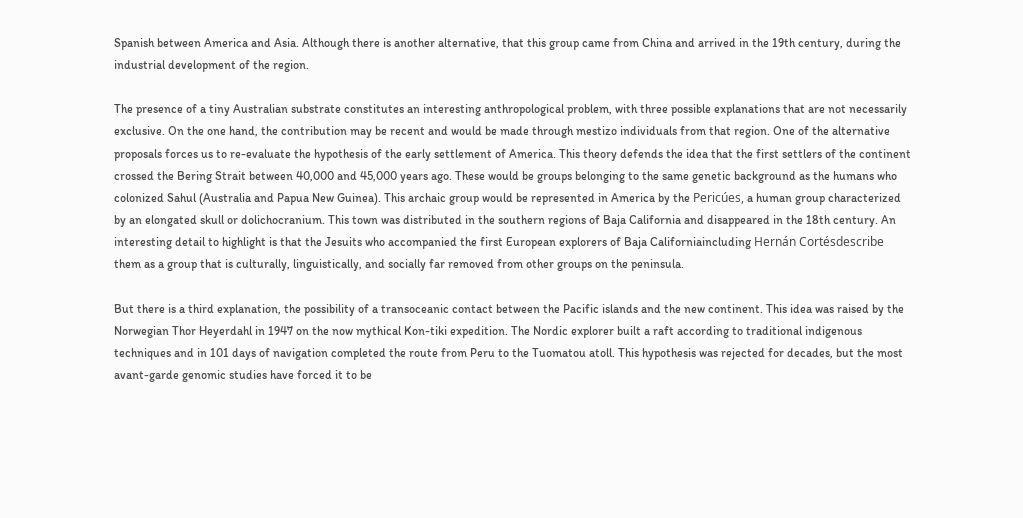Spanish between America and Asia. Although there is another alternative, that this group came from China and arrived in the 19th century, during the industrial development of the region.

The presence of a tiny Australian substrate constitutes an interesting anthropological problem, with three possible explanations that are not necessarily exclusive. On the one hand, the contribution may be recent and would be made through mestizo individuals from that region. One of the alternative proposals forces us to re-evaluate the hypothesis of the early settlement of America. This theory defends the idea that the first settlers of the continent crossed the Bering Strait between 40,000 and 45,000 years ago. These would be groups belonging to the same genetic background as the humans who colonized Sahul (Australia and Papua New Guinea). This archaic group would be represented in America by the Pericúes, a human group characterized by an elongated skull or dolichocranium. This town was distributed in the southern regions of Baja California and disappeared in the 18th century. An interesting detail to highlight is that the Jesuits who accompanied the first European explorers of Baja Californiaincluding Hernán Cortésdescribe them as a group that is culturally, linguistically, and socially far removed from other groups on the peninsula.

But there is a third explanation, the possibility of a transoceanic contact between the Pacific islands and the new continent. This idea was raised by the Norwegian Thor Heyerdahl in 1947 on the now mythical Kon-tiki expedition. The Nordic explorer built a raft according to traditional indigenous techniques and in 101 days of navigation completed the route from Peru to the Tuomatou atoll. This hypothesis was rejected for decades, but the most avant-garde genomic studies have forced it to be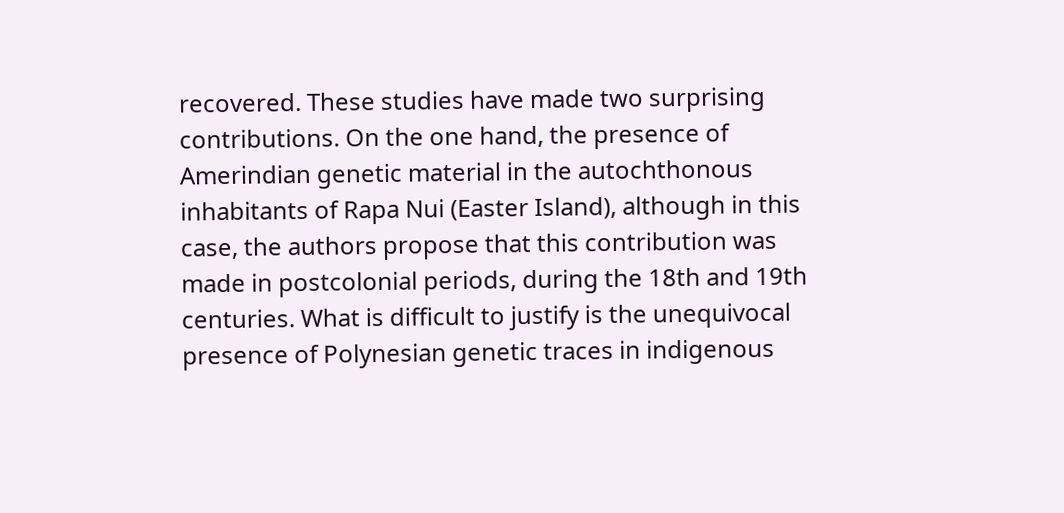recovered. These studies have made two surprising contributions. On the one hand, the presence of Amerindian genetic material in the autochthonous inhabitants of Rapa Nui (Easter Island), although in this case, the authors propose that this contribution was made in postcolonial periods, during the 18th and 19th centuries. What is difficult to justify is the unequivocal presence of Polynesian genetic traces in indigenous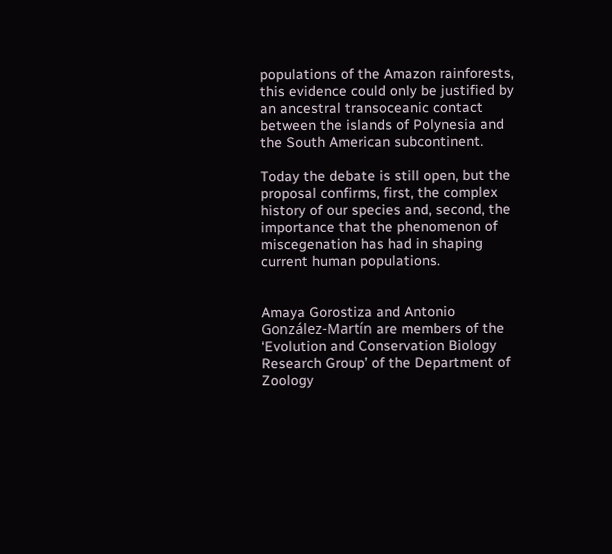populations of the Amazon rainforests, this evidence could only be justified by an ancestral transoceanic contact between the islands of Polynesia and the South American subcontinent.

Today the debate is still open, but the proposal confirms, first, the complex history of our species and, second, the importance that the phenomenon of miscegenation has had in shaping current human populations.


Amaya Gorostiza and Antonio González-Martín are members of the ‘Evolution and Conservation Biology Research Group’ of the Department of Zoology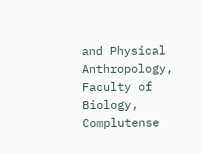and Physical Anthropology, Faculty of Biology, Complutense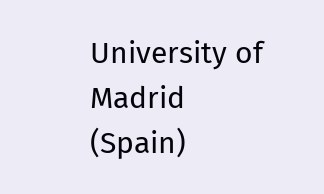University of Madrid (Spain)